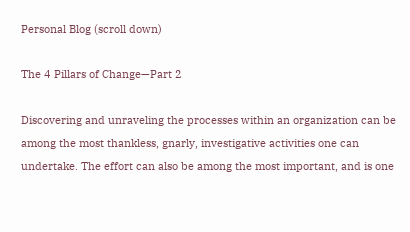Personal Blog (scroll down)

The 4 Pillars of Change—Part 2

Discovering and unraveling the processes within an organization can be among the most thankless, gnarly, investigative activities one can undertake. The effort can also be among the most important, and is one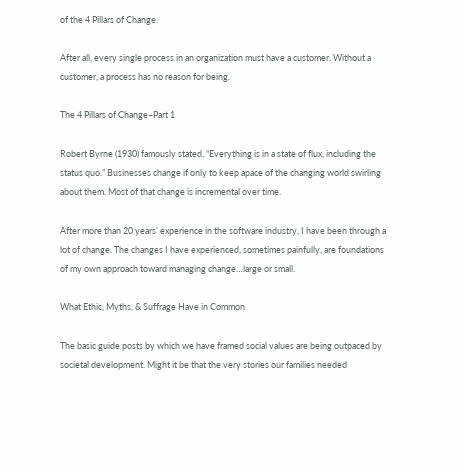of the 4 Pillars of Change.

After all, every single process in an organization must have a customer. Without a customer, a process has no reason for being.

The 4 Pillars of Change–Part 1

Robert Byrne (1930) famously stated, “Everything is in a state of flux, including the status quo.” Businesses change if only to keep apace of the changing world swirling about them. Most of that change is incremental over time.

After more than 20 years’ experience in the software industry, I have been through a lot of change. The changes I have experienced, sometimes painfully, are foundations of my own approach toward managing change…large or small.

What Ethic, Myths, & Suffrage Have in Common

The basic guide posts by which we have framed social values are being outpaced by societal development. Might it be that the very stories our families needed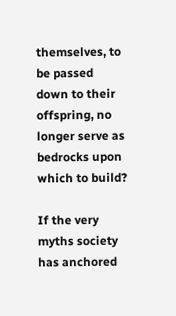themselves, to be passed down to their offspring, no longer serve as bedrocks upon which to build?

If the very myths society has anchored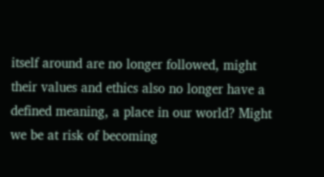itself around are no longer followed, might their values and ethics also no longer have a defined meaning, a place in our world? Might we be at risk of becoming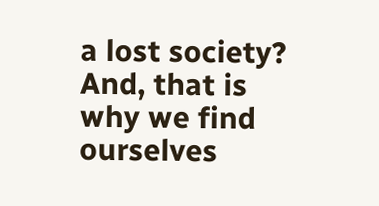a lost society? And, that is why we find ourselves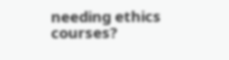needing ethics courses?